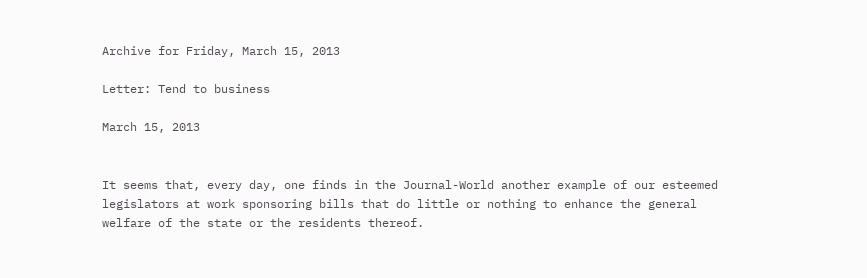Archive for Friday, March 15, 2013

Letter: Tend to business

March 15, 2013


It seems that, every day, one finds in the Journal-World another example of our esteemed legislators at work sponsoring bills that do little or nothing to enhance the general welfare of the state or the residents thereof.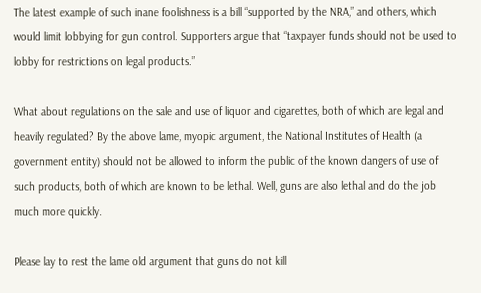The latest example of such inane foolishness is a bill “supported by the NRA,” and others, which would limit lobbying for gun control. Supporters argue that “taxpayer funds should not be used to lobby for restrictions on legal products.”

What about regulations on the sale and use of liquor and cigarettes, both of which are legal and heavily regulated? By the above lame, myopic argument, the National Institutes of Health (a government entity) should not be allowed to inform the public of the known dangers of use of such products, both of which are known to be lethal. Well, guns are also lethal and do the job much more quickly.

Please lay to rest the lame old argument that guns do not kill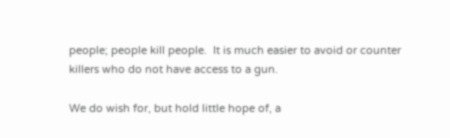people; people kill people.  It is much easier to avoid or counter killers who do not have access to a gun.

We do wish for, but hold little hope of, a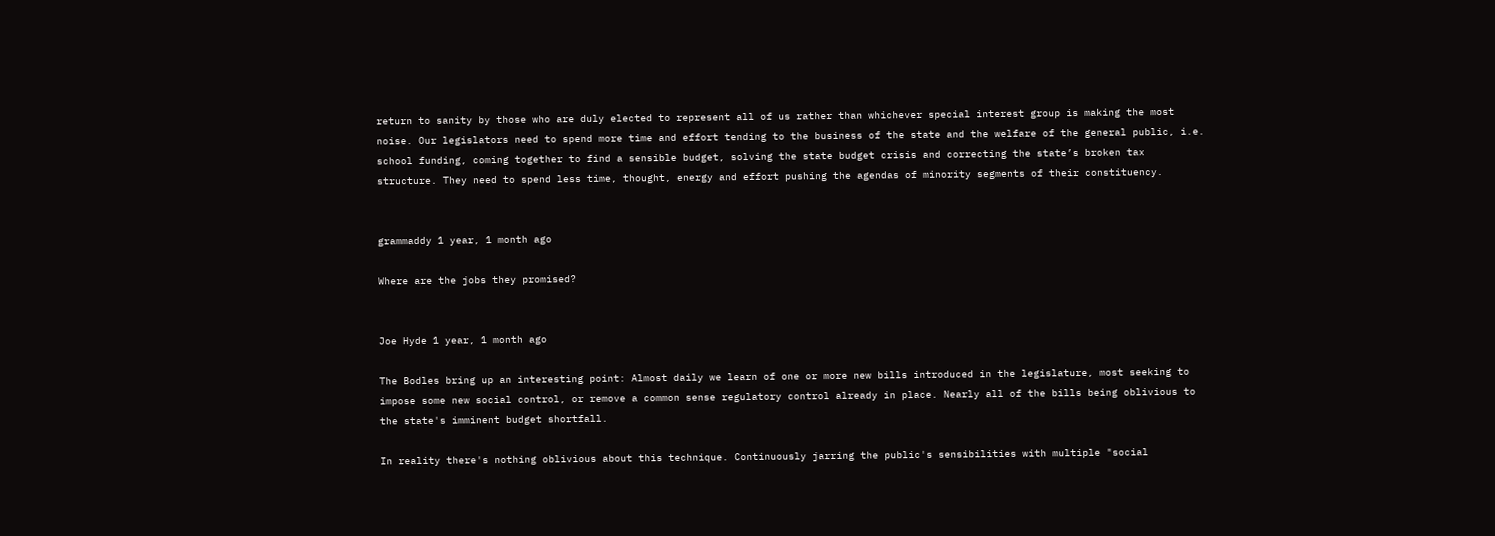return to sanity by those who are duly elected to represent all of us rather than whichever special interest group is making the most noise. Our legislators need to spend more time and effort tending to the business of the state and the welfare of the general public, i.e. school funding, coming together to find a sensible budget, solving the state budget crisis and correcting the state’s broken tax structure. They need to spend less time, thought, energy and effort pushing the agendas of minority segments of their constituency.


grammaddy 1 year, 1 month ago

Where are the jobs they promised?


Joe Hyde 1 year, 1 month ago

The Bodles bring up an interesting point: Almost daily we learn of one or more new bills introduced in the legislature, most seeking to impose some new social control, or remove a common sense regulatory control already in place. Nearly all of the bills being oblivious to the state's imminent budget shortfall.

In reality there's nothing oblivious about this technique. Continuously jarring the public's sensibilities with multiple "social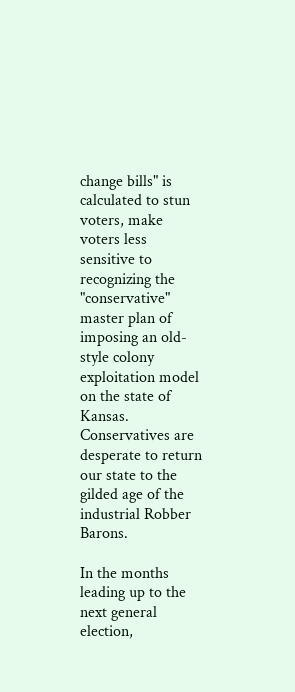change bills" is calculated to stun voters, make voters less sensitive to recognizing the "conservative" master plan of imposing an old-style colony exploitation model on the state of Kansas. Conservatives are desperate to return our state to the gilded age of the industrial Robber Barons.

In the months leading up to the next general election,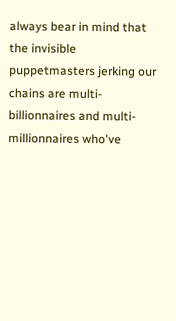always bear in mind that the invisible puppetmasters jerking our chains are multi-billionnaires and multi-millionnaires who've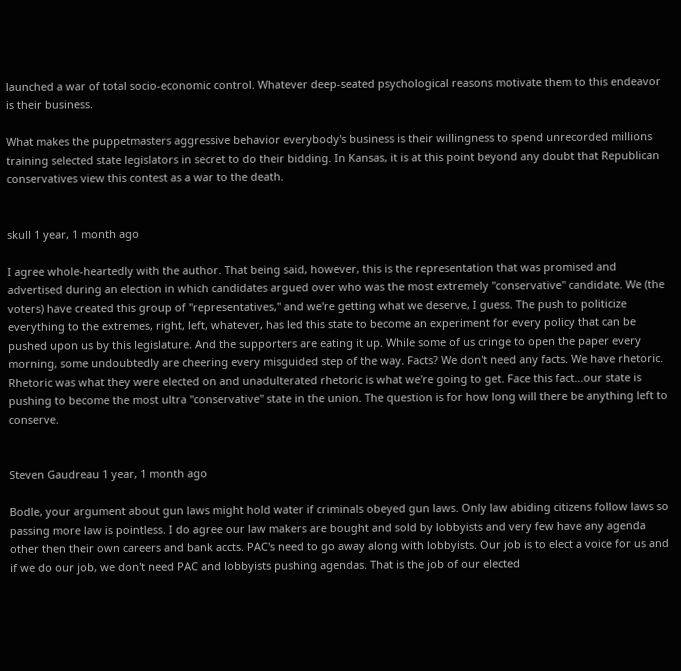launched a war of total socio-economic control. Whatever deep-seated psychological reasons motivate them to this endeavor is their business.

What makes the puppetmasters aggressive behavior everybody's business is their willingness to spend unrecorded millions training selected state legislators in secret to do their bidding. In Kansas, it is at this point beyond any doubt that Republican conservatives view this contest as a war to the death.


skull 1 year, 1 month ago

I agree whole-heartedly with the author. That being said, however, this is the representation that was promised and advertised during an election in which candidates argued over who was the most extremely "conservative" candidate. We (the voters) have created this group of "representatives," and we're getting what we deserve, I guess. The push to politicize everything to the extremes, right, left, whatever, has led this state to become an experiment for every policy that can be pushed upon us by this legislature. And the supporters are eating it up. While some of us cringe to open the paper every morning, some undoubtedly are cheering every misguided step of the way. Facts? We don't need any facts. We have rhetoric. Rhetoric was what they were elected on and unadulterated rhetoric is what we're going to get. Face this fact...our state is pushing to become the most ultra "conservative" state in the union. The question is for how long will there be anything left to conserve.


Steven Gaudreau 1 year, 1 month ago

Bodle, your argument about gun laws might hold water if criminals obeyed gun laws. Only law abiding citizens follow laws so passing more law is pointless. I do agree our law makers are bought and sold by lobbyists and very few have any agenda other then their own careers and bank accts. PAC's need to go away along with lobbyists. Our job is to elect a voice for us and if we do our job, we don't need PAC and lobbyists pushing agendas. That is the job of our elected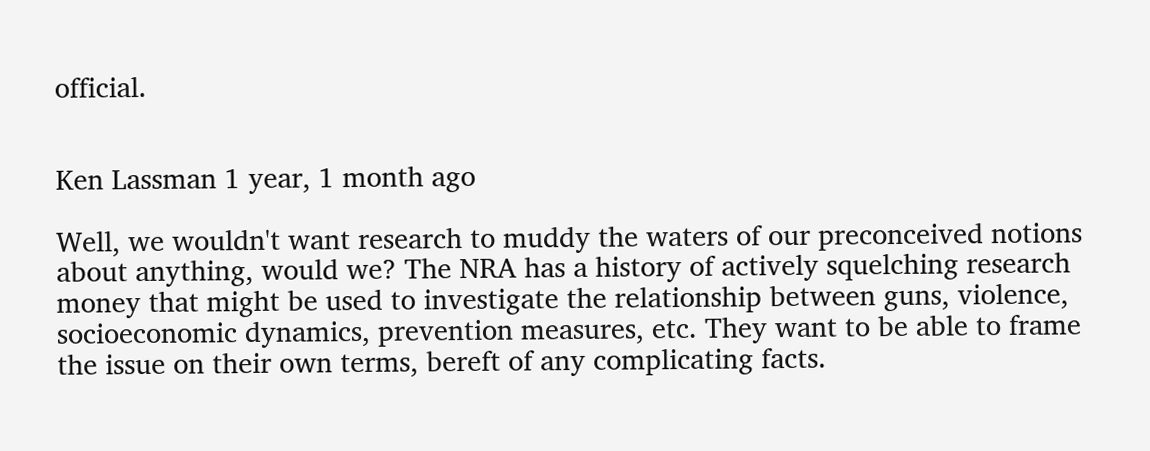official.


Ken Lassman 1 year, 1 month ago

Well, we wouldn't want research to muddy the waters of our preconceived notions about anything, would we? The NRA has a history of actively squelching research money that might be used to investigate the relationship between guns, violence, socioeconomic dynamics, prevention measures, etc. They want to be able to frame the issue on their own terms, bereft of any complicating facts.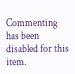Commenting has been disabled for this item.